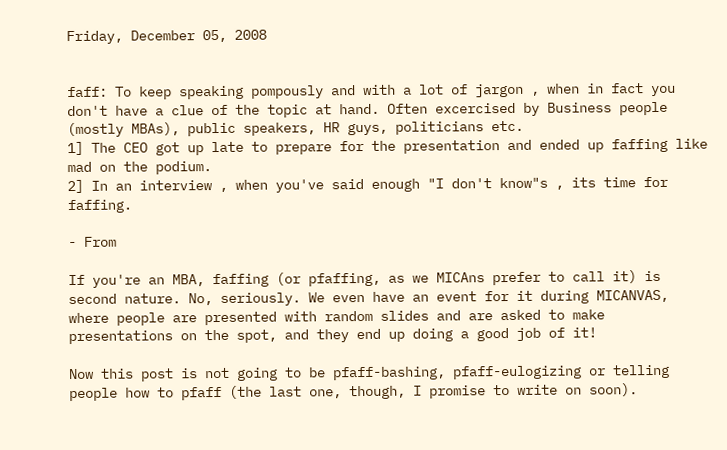Friday, December 05, 2008


faff: To keep speaking pompously and with a lot of jargon , when in fact you don't have a clue of the topic at hand. Often excercised by Business people (mostly MBAs), public speakers, HR guys, politicians etc.
1] The CEO got up late to prepare for the presentation and ended up faffing like mad on the podium.
2] In an interview , when you've said enough "I don't know"s , its time for faffing.

- From

If you're an MBA, faffing (or pfaffing, as we MICAns prefer to call it) is second nature. No, seriously. We even have an event for it during MICANVAS, where people are presented with random slides and are asked to make presentations on the spot, and they end up doing a good job of it!

Now this post is not going to be pfaff-bashing, pfaff-eulogizing or telling people how to pfaff (the last one, though, I promise to write on soon).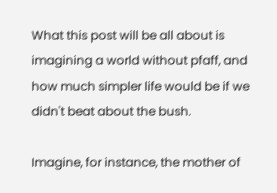What this post will be all about is imagining a world without pfaff, and how much simpler life would be if we didn't beat about the bush.

Imagine, for instance, the mother of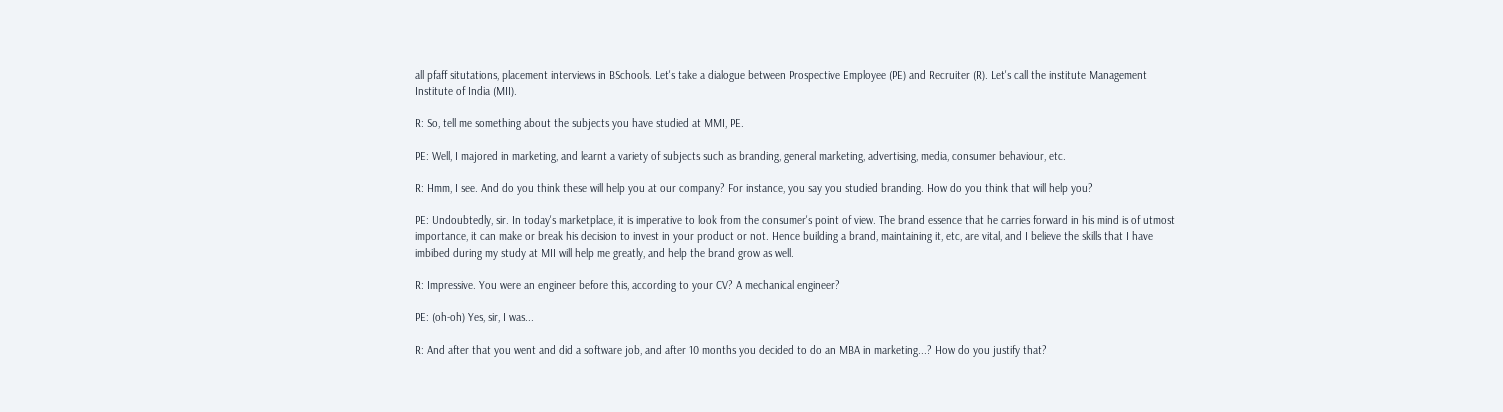all pfaff situtations, placement interviews in BSchools. Let's take a dialogue between Prospective Employee (PE) and Recruiter (R). Let's call the institute Management Institute of India (MII).

R: So, tell me something about the subjects you have studied at MMI, PE.

PE: Well, I majored in marketing, and learnt a variety of subjects such as branding, general marketing, advertising, media, consumer behaviour, etc.

R: Hmm, I see. And do you think these will help you at our company? For instance, you say you studied branding. How do you think that will help you?

PE: Undoubtedly, sir. In today's marketplace, it is imperative to look from the consumer's point of view. The brand essence that he carries forward in his mind is of utmost importance, it can make or break his decision to invest in your product or not. Hence building a brand, maintaining it, etc, are vital, and I believe the skills that I have imbibed during my study at MII will help me greatly, and help the brand grow as well.

R: Impressive. You were an engineer before this, according to your CV? A mechanical engineer?

PE: (oh-oh) Yes, sir, I was...

R: And after that you went and did a software job, and after 10 months you decided to do an MBA in marketing...? How do you justify that?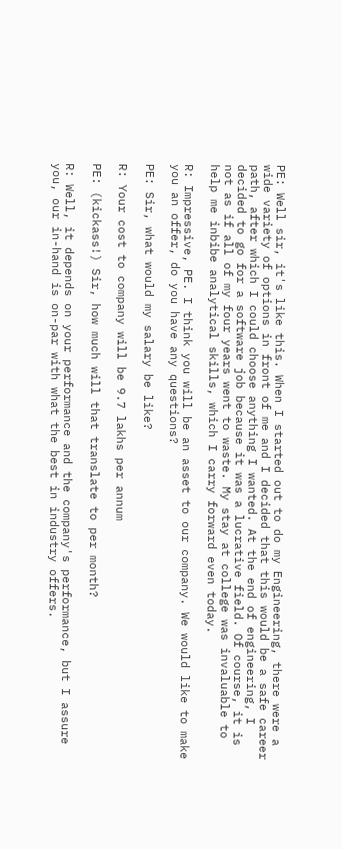PE: Well sir, it's like this. When I started out to do my Engineering, there were a wide variety of options in front of me and I decided that this would be a safe career path, after which I could choose anything I wanted. At the end of engineering, I decided to go for a software job because it was a lucrative field. Of course, it is not as if all of my four years went to waste. My stay at college was invaluable to help me inbibe analytical skills, which I carry forward even today.

R: Impressive, PE. I think you will be an asset to our company. We would like to make you an offer, do you have any questions?

PE: Sir, what would my salary be like?

R: Your cost to company will be 9.7 lakhs per annum

PE: (kickass!) Sir, how much will that translate to per month?

R: Well, it depends on your performance and the company's performance, but I assure you, our in-hand is on-par with what the best in industry offers.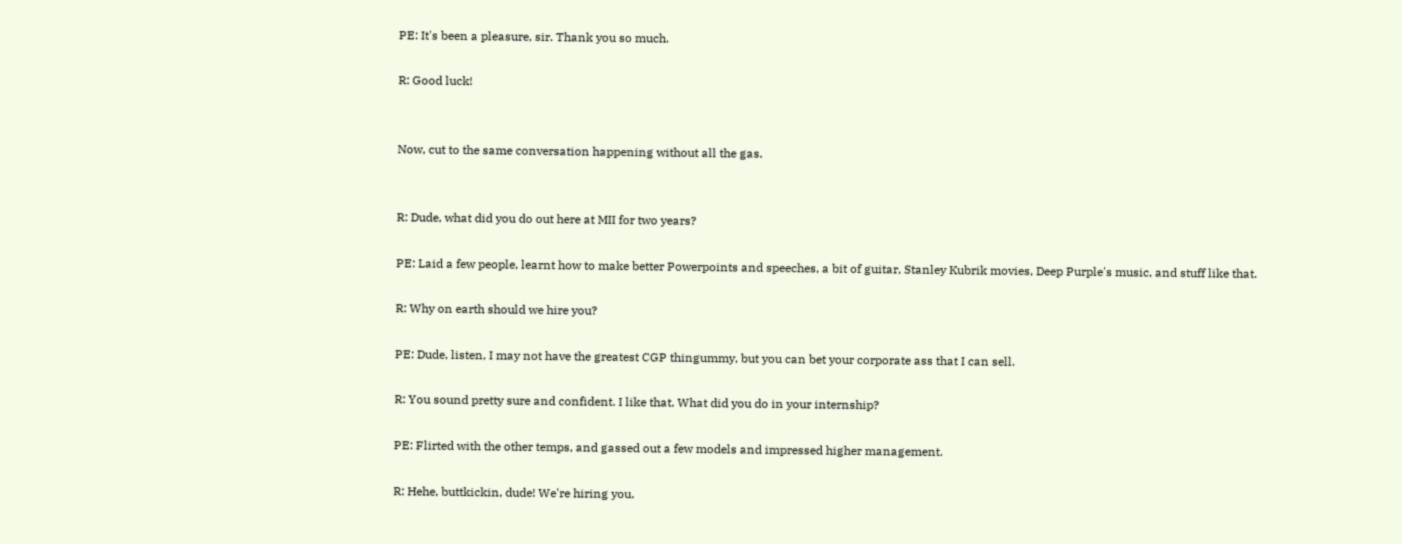PE: It's been a pleasure, sir. Thank you so much.

R: Good luck!


Now, cut to the same conversation happening without all the gas.


R: Dude, what did you do out here at MII for two years?

PE: Laid a few people, learnt how to make better Powerpoints and speeches, a bit of guitar, Stanley Kubrik movies, Deep Purple's music, and stuff like that.

R: Why on earth should we hire you?

PE: Dude, listen, I may not have the greatest CGP thingummy, but you can bet your corporate ass that I can sell.

R: You sound pretty sure and confident. I like that. What did you do in your internship?

PE: Flirted with the other temps, and gassed out a few models and impressed higher management.

R: Hehe, buttkickin, dude! We're hiring you.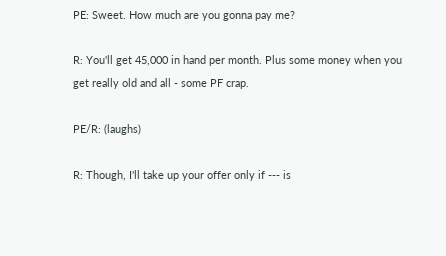PE: Sweet. How much are you gonna pay me?

R: You'll get 45,000 in hand per month. Plus some money when you get really old and all - some PF crap.

PE/R: (laughs)

R: Though, I'll take up your offer only if --- is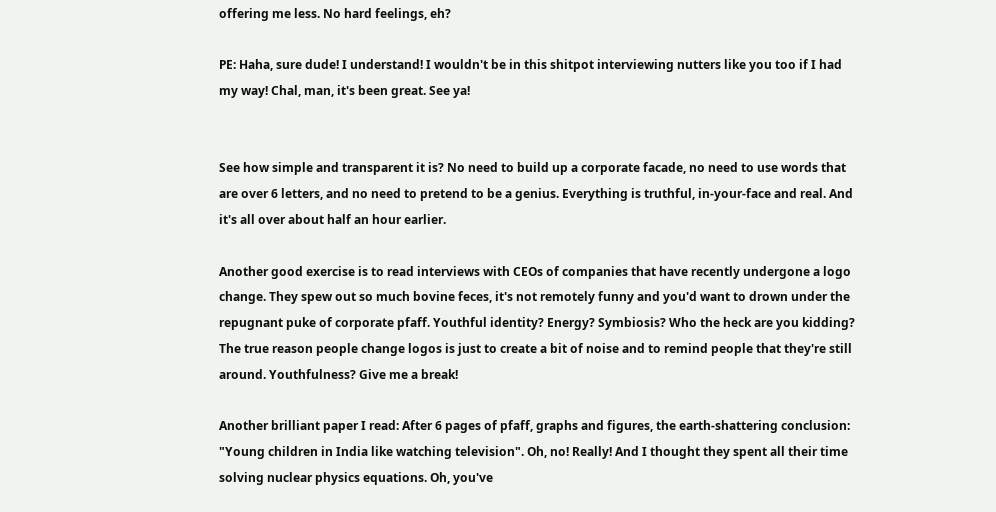offering me less. No hard feelings, eh?

PE: Haha, sure dude! I understand! I wouldn't be in this shitpot interviewing nutters like you too if I had my way! Chal, man, it's been great. See ya!


See how simple and transparent it is? No need to build up a corporate facade, no need to use words that are over 6 letters, and no need to pretend to be a genius. Everything is truthful, in-your-face and real. And it's all over about half an hour earlier.

Another good exercise is to read interviews with CEOs of companies that have recently undergone a logo change. They spew out so much bovine feces, it's not remotely funny and you'd want to drown under the repugnant puke of corporate pfaff. Youthful identity? Energy? Symbiosis? Who the heck are you kidding? The true reason people change logos is just to create a bit of noise and to remind people that they're still around. Youthfulness? Give me a break!

Another brilliant paper I read: After 6 pages of pfaff, graphs and figures, the earth-shattering conclusion: "Young children in India like watching television". Oh, no! Really! And I thought they spent all their time solving nuclear physics equations. Oh, you've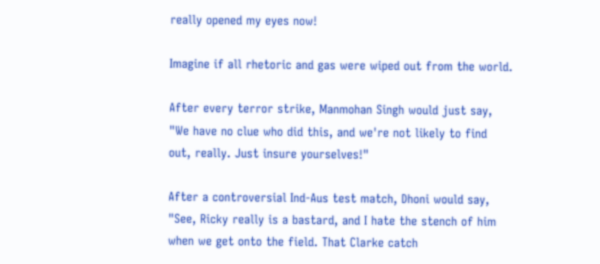really opened my eyes now!

Imagine if all rhetoric and gas were wiped out from the world.

After every terror strike, Manmohan Singh would just say, "We have no clue who did this, and we're not likely to find out, really. Just insure yourselves!"

After a controversial Ind-Aus test match, Dhoni would say, "See, Ricky really is a bastard, and I hate the stench of him when we get onto the field. That Clarke catch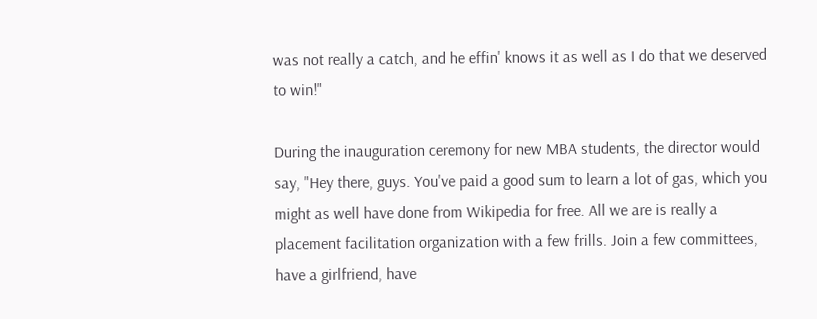was not really a catch, and he effin' knows it as well as I do that we deserved to win!"

During the inauguration ceremony for new MBA students, the director would say, "Hey there, guys. You've paid a good sum to learn a lot of gas, which you might as well have done from Wikipedia for free. All we are is really a placement facilitation organization with a few frills. Join a few committees, have a girlfriend, have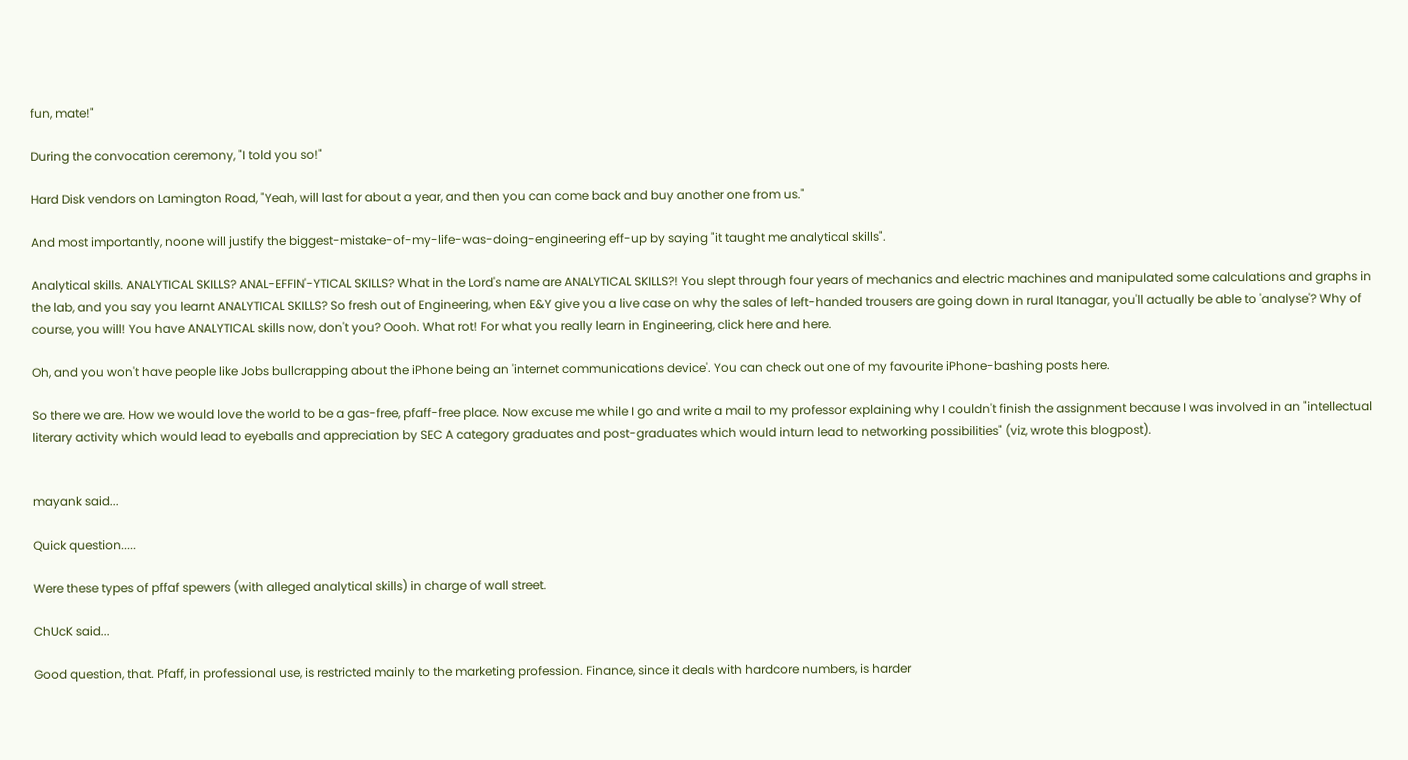fun, mate!"

During the convocation ceremony, "I told you so!"

Hard Disk vendors on Lamington Road, "Yeah, will last for about a year, and then you can come back and buy another one from us."

And most importantly, noone will justify the biggest-mistake-of-my-life-was-doing-engineering eff-up by saying "it taught me analytical skills".

Analytical skills. ANALYTICAL SKILLS? ANAL-EFFIN'-YTICAL SKILLS? What in the Lord's name are ANALYTICAL SKILLS?! You slept through four years of mechanics and electric machines and manipulated some calculations and graphs in the lab, and you say you learnt ANALYTICAL SKILLS? So fresh out of Engineering, when E&Y give you a live case on why the sales of left-handed trousers are going down in rural Itanagar, you'll actually be able to 'analyse'? Why of course, you will! You have ANALYTICAL skills now, don't you? Oooh. What rot! For what you really learn in Engineering, click here and here.

Oh, and you won't have people like Jobs bullcrapping about the iPhone being an 'internet communications device'. You can check out one of my favourite iPhone-bashing posts here.

So there we are. How we would love the world to be a gas-free, pfaff-free place. Now excuse me while I go and write a mail to my professor explaining why I couldn't finish the assignment because I was involved in an "intellectual literary activity which would lead to eyeballs and appreciation by SEC A category graduates and post-graduates which would inturn lead to networking possibilities" (viz, wrote this blogpost).


mayank said...

Quick question.....

Were these types of pffaf spewers (with alleged analytical skills) in charge of wall street.

ChUcK said...

Good question, that. Pfaff, in professional use, is restricted mainly to the marketing profession. Finance, since it deals with hardcore numbers, is harder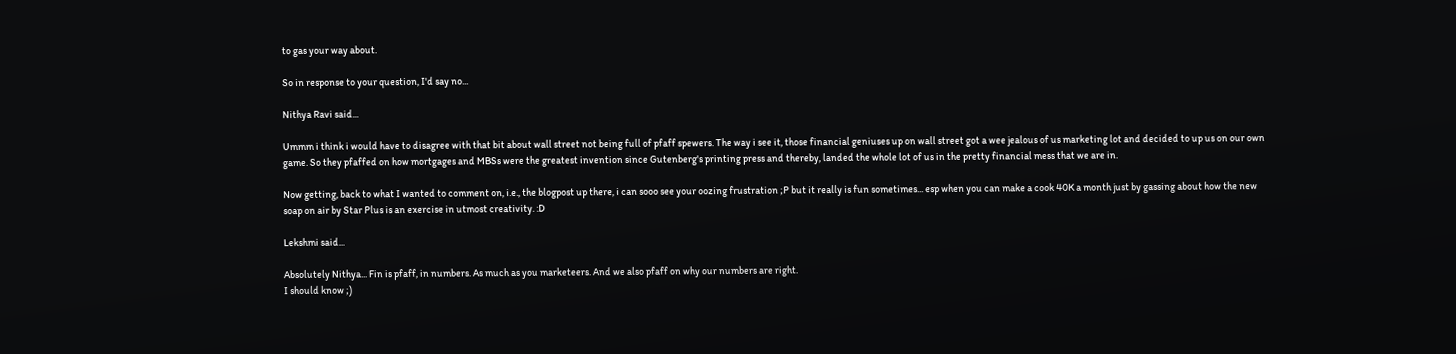to gas your way about.

So in response to your question, I'd say no...

Nithya Ravi said...

Ummm i think i would have to disagree with that bit about wall street not being full of pfaff spewers. The way i see it, those financial geniuses up on wall street got a wee jealous of us marketing lot and decided to up us on our own game. So they pfaffed on how mortgages and MBSs were the greatest invention since Gutenberg's printing press and thereby, landed the whole lot of us in the pretty financial mess that we are in.

Now getting, back to what I wanted to comment on, i.e., the blogpost up there, i can sooo see your oozing frustration ;P but it really is fun sometimes... esp when you can make a cook 40K a month just by gassing about how the new soap on air by Star Plus is an exercise in utmost creativity. :D

Lekshmi said...

Absolutely Nithya... Fin is pfaff, in numbers. As much as you marketeers. And we also pfaff on why our numbers are right.
I should know ;)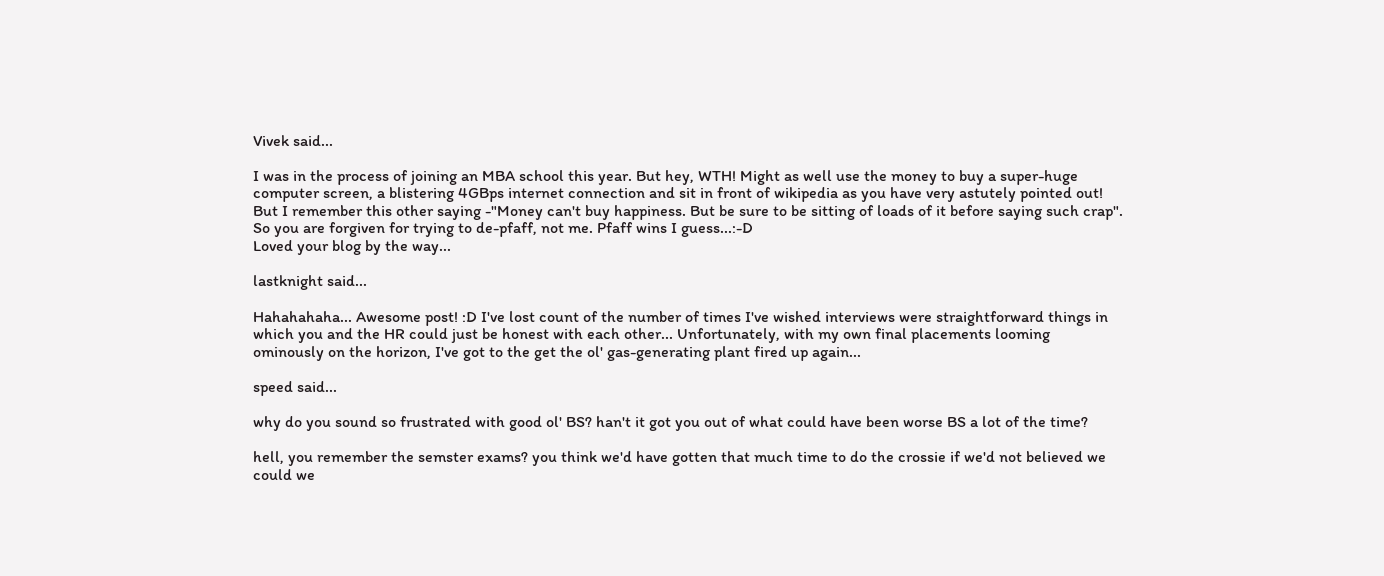Vivek said...

I was in the process of joining an MBA school this year. But hey, WTH! Might as well use the money to buy a super-huge computer screen, a blistering 4GBps internet connection and sit in front of wikipedia as you have very astutely pointed out!
But I remember this other saying -"Money can't buy happiness. But be sure to be sitting of loads of it before saying such crap". So you are forgiven for trying to de-pfaff, not me. Pfaff wins I guess...:-D
Loved your blog by the way...

lastknight said...

Hahahahaha... Awesome post! :D I've lost count of the number of times I've wished interviews were straightforward things in which you and the HR could just be honest with each other... Unfortunately, with my own final placements looming ominously on the horizon, I've got to the get the ol' gas-generating plant fired up again...

speed said...

why do you sound so frustrated with good ol' BS? han't it got you out of what could have been worse BS a lot of the time?

hell, you remember the semster exams? you think we'd have gotten that much time to do the crossie if we'd not believed we could we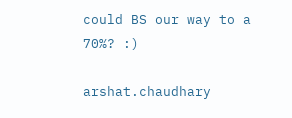could BS our way to a 70%? :)

arshat.chaudhary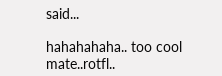said...

hahahahaha.. too cool mate..rotfl..